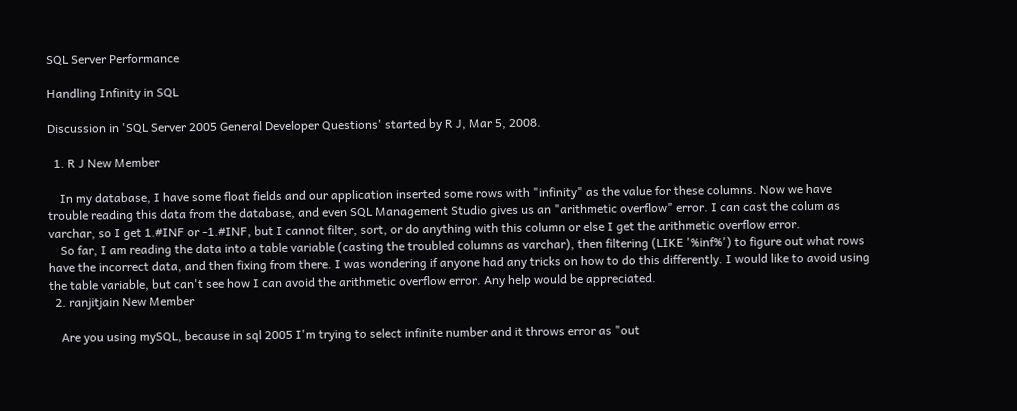SQL Server Performance

Handling Infinity in SQL

Discussion in 'SQL Server 2005 General Developer Questions' started by R J, Mar 5, 2008.

  1. R J New Member

    In my database, I have some float fields and our application inserted some rows with "infinity" as the value for these columns. Now we have trouble reading this data from the database, and even SQL Management Studio gives us an "arithmetic overflow" error. I can cast the colum as varchar, so I get 1.#INF or -1.#INF, but I cannot filter, sort, or do anything with this column or else I get the arithmetic overflow error.
    So far, I am reading the data into a table variable (casting the troubled columns as varchar), then filtering (LIKE '%inf%') to figure out what rows have the incorrect data, and then fixing from there. I was wondering if anyone had any tricks on how to do this differently. I would like to avoid using the table variable, but can't see how I can avoid the arithmetic overflow error. Any help would be appreciated.
  2. ranjitjain New Member

    Are you using mySQL, because in sql 2005 I'm trying to select infinite number and it throws error as "out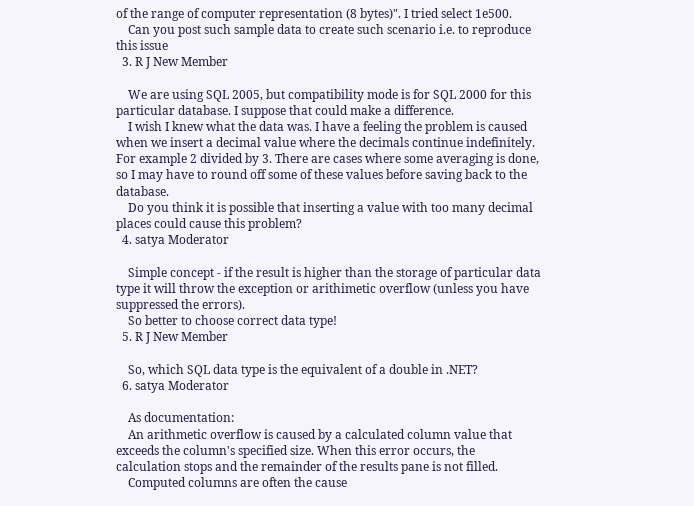of the range of computer representation (8 bytes)". I tried select 1e500.
    Can you post such sample data to create such scenario i.e. to reproduce this issue
  3. R J New Member

    We are using SQL 2005, but compatibility mode is for SQL 2000 for this particular database. I suppose that could make a difference.
    I wish I knew what the data was. I have a feeling the problem is caused when we insert a decimal value where the decimals continue indefinitely. For example 2 divided by 3. There are cases where some averaging is done, so I may have to round off some of these values before saving back to the database.
    Do you think it is possible that inserting a value with too many decimal places could cause this problem?
  4. satya Moderator

    Simple concept - if the result is higher than the storage of particular data type it will throw the exception or arithimetic overflow (unless you have suppressed the errors).
    So better to choose correct data type!
  5. R J New Member

    So, which SQL data type is the equivalent of a double in .NET?
  6. satya Moderator

    As documentation:
    An arithmetic overflow is caused by a calculated column value that exceeds the column's specified size. When this error occurs, the calculation stops and the remainder of the results pane is not filled.
    Computed columns are often the cause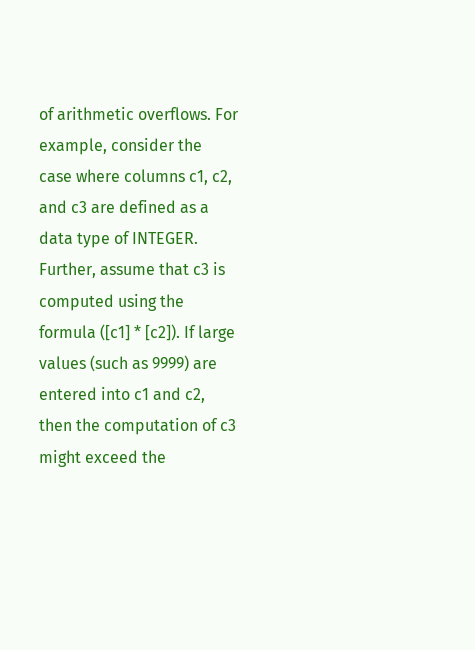of arithmetic overflows. For example, consider the case where columns c1, c2, and c3 are defined as a data type of INTEGER. Further, assume that c3 is computed using the formula ([c1] * [c2]). If large values (such as 9999) are entered into c1 and c2, then the computation of c3 might exceed the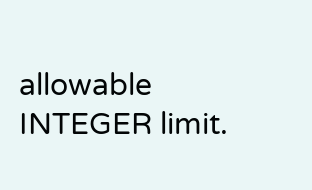allowable INTEGER limit.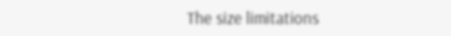The size limitations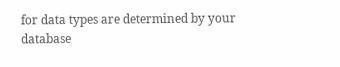for data types are determined by your database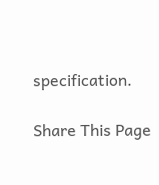specification.

Share This Page